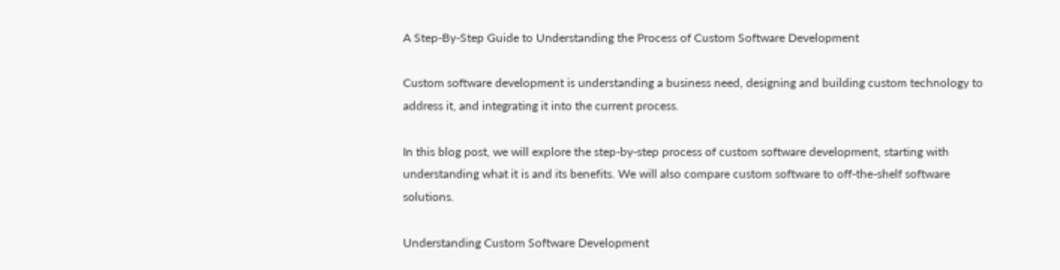A Step-By-Step Guide to Understanding the Process of Custom Software Development

Custom software development is understanding a business need, designing and building custom technology to address it, and integrating it into the current process.

In this blog post, we will explore the step-by-step process of custom software development, starting with understanding what it is and its benefits. We will also compare custom software to off-the-shelf software solutions.

Understanding Custom Software Development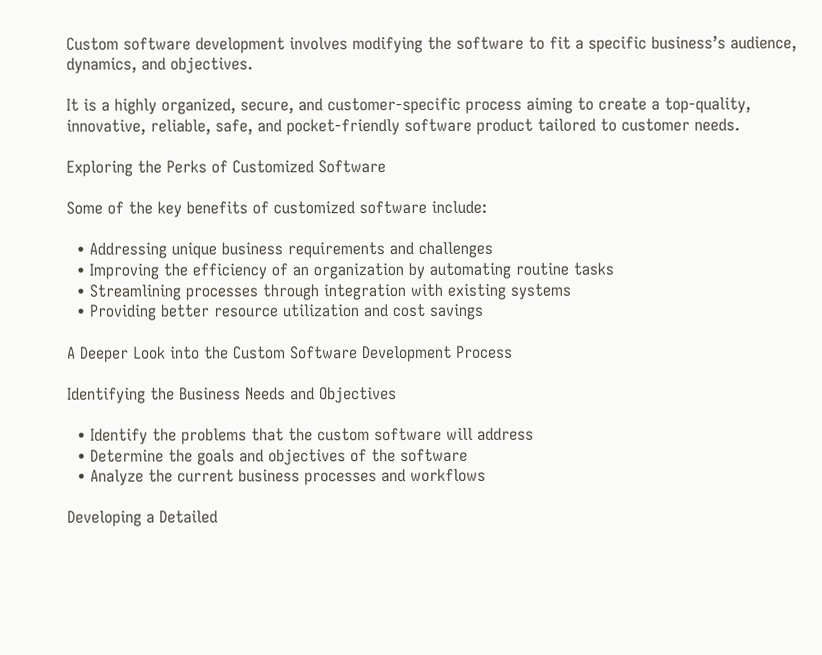Custom software development involves modifying the software to fit a specific business’s audience, dynamics, and objectives.

It is a highly organized, secure, and customer-specific process aiming to create a top-quality, innovative, reliable, safe, and pocket-friendly software product tailored to customer needs.

Exploring the Perks of Customized Software

Some of the key benefits of customized software include:

  • Addressing unique business requirements and challenges
  • Improving the efficiency of an organization by automating routine tasks
  • Streamlining processes through integration with existing systems
  • Providing better resource utilization and cost savings

A Deeper Look into the Custom Software Development Process

Identifying the Business Needs and Objectives

  • Identify the problems that the custom software will address
  • Determine the goals and objectives of the software
  • Analyze the current business processes and workflows

Developing a Detailed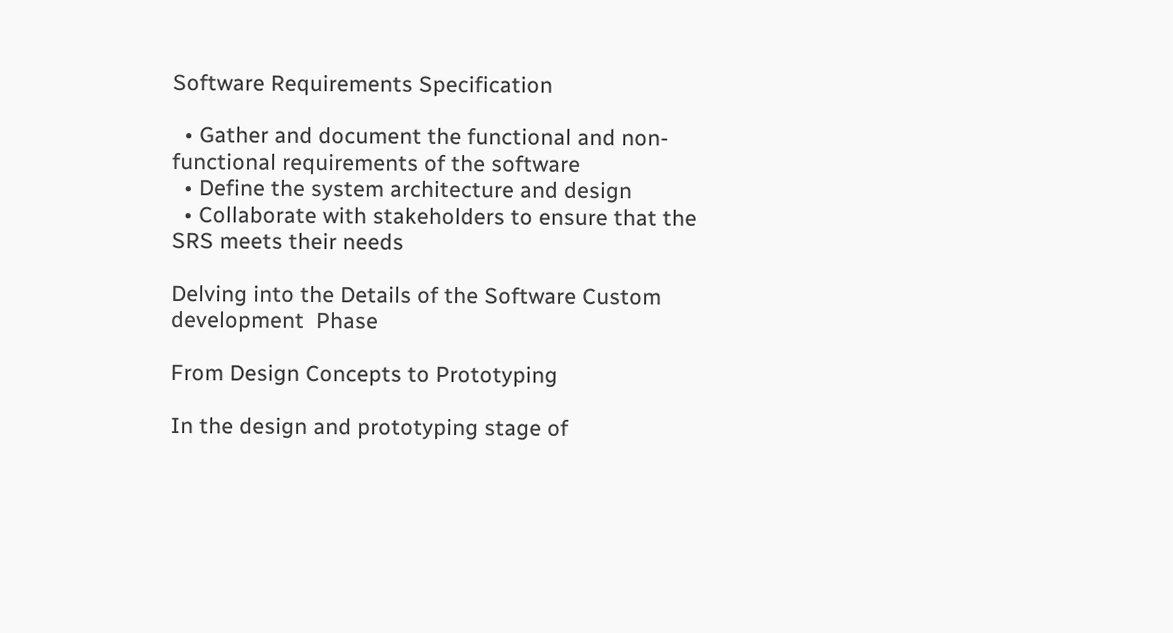Software Requirements Specification

  • Gather and document the functional and non-functional requirements of the software
  • Define the system architecture and design
  • Collaborate with stakeholders to ensure that the SRS meets their needs

Delving into the Details of the Software Custom development  Phase

From Design Concepts to Prototyping

In the design and prototyping stage of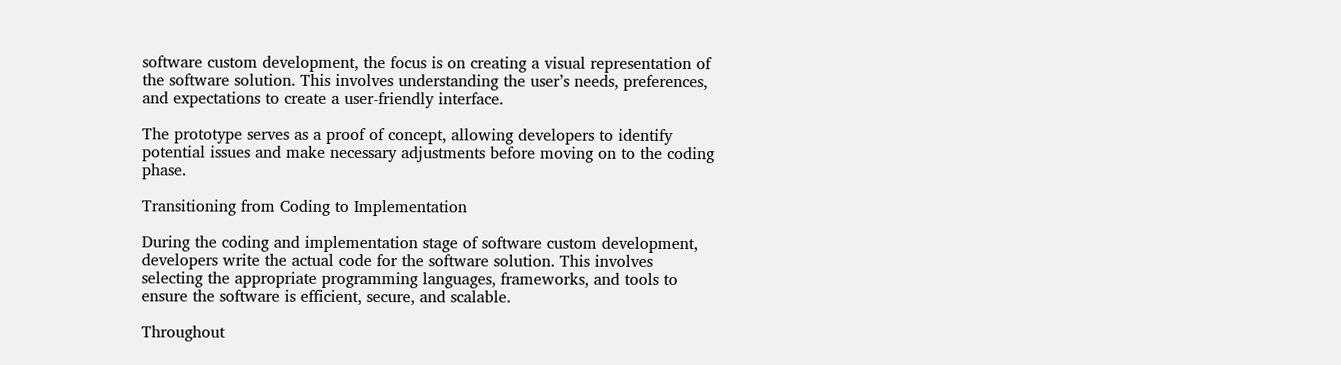software custom development, the focus is on creating a visual representation of the software solution. This involves understanding the user’s needs, preferences, and expectations to create a user-friendly interface.

The prototype serves as a proof of concept, allowing developers to identify potential issues and make necessary adjustments before moving on to the coding phase.

Transitioning from Coding to Implementation

During the coding and implementation stage of software custom development, developers write the actual code for the software solution. This involves selecting the appropriate programming languages, frameworks, and tools to ensure the software is efficient, secure, and scalable.

Throughout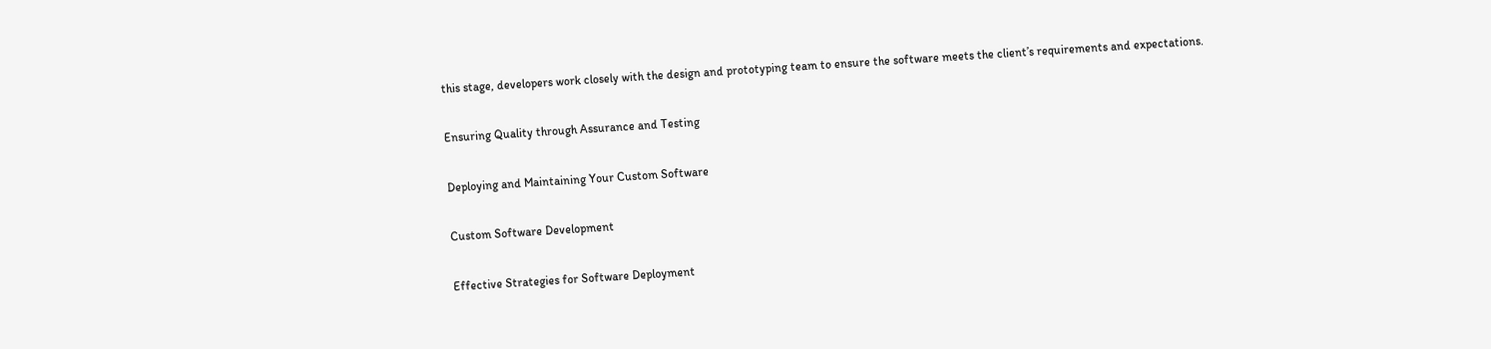this stage, developers work closely with the design and prototyping team to ensure the software meets the client’s requirements and expectations.

Ensuring Quality through Assurance and Testing

Deploying and Maintaining Your Custom Software

Custom Software Development

Effective Strategies for Software Deployment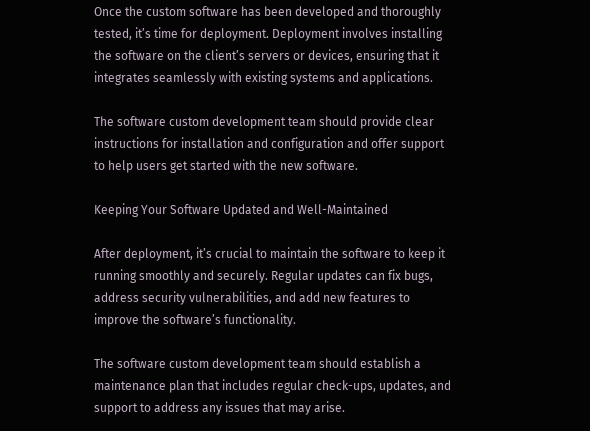Once the custom software has been developed and thoroughly tested, it’s time for deployment. Deployment involves installing the software on the client’s servers or devices, ensuring that it integrates seamlessly with existing systems and applications.

The software custom development team should provide clear instructions for installation and configuration and offer support to help users get started with the new software.

Keeping Your Software Updated and Well-Maintained

After deployment, it’s crucial to maintain the software to keep it running smoothly and securely. Regular updates can fix bugs, address security vulnerabilities, and add new features to improve the software’s functionality.

The software custom development team should establish a maintenance plan that includes regular check-ups, updates, and support to address any issues that may arise.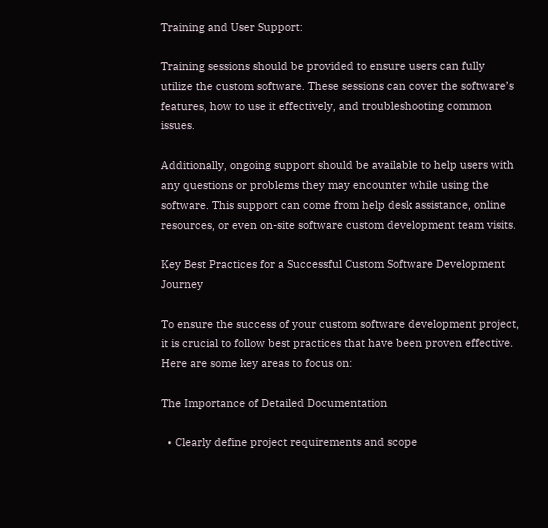Training and User Support:

Training sessions should be provided to ensure users can fully utilize the custom software. These sessions can cover the software’s features, how to use it effectively, and troubleshooting common issues.

Additionally, ongoing support should be available to help users with any questions or problems they may encounter while using the software. This support can come from help desk assistance, online resources, or even on-site software custom development team visits.

Key Best Practices for a Successful Custom Software Development Journey

To ensure the success of your custom software development project, it is crucial to follow best practices that have been proven effective. Here are some key areas to focus on:

The Importance of Detailed Documentation

  • Clearly define project requirements and scope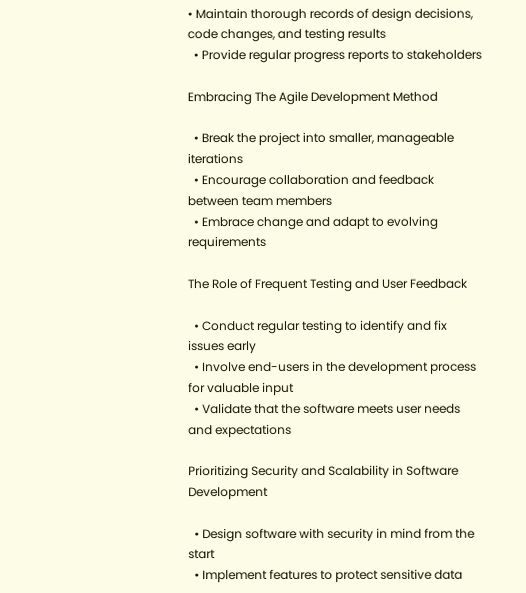• Maintain thorough records of design decisions, code changes, and testing results
  • Provide regular progress reports to stakeholders

Embracing The Agile Development Method

  • Break the project into smaller, manageable iterations
  • Encourage collaboration and feedback between team members
  • Embrace change and adapt to evolving requirements

The Role of Frequent Testing and User Feedback

  • Conduct regular testing to identify and fix issues early
  • Involve end-users in the development process for valuable input
  • Validate that the software meets user needs and expectations

Prioritizing Security and Scalability in Software Development

  • Design software with security in mind from the start
  • Implement features to protect sensitive data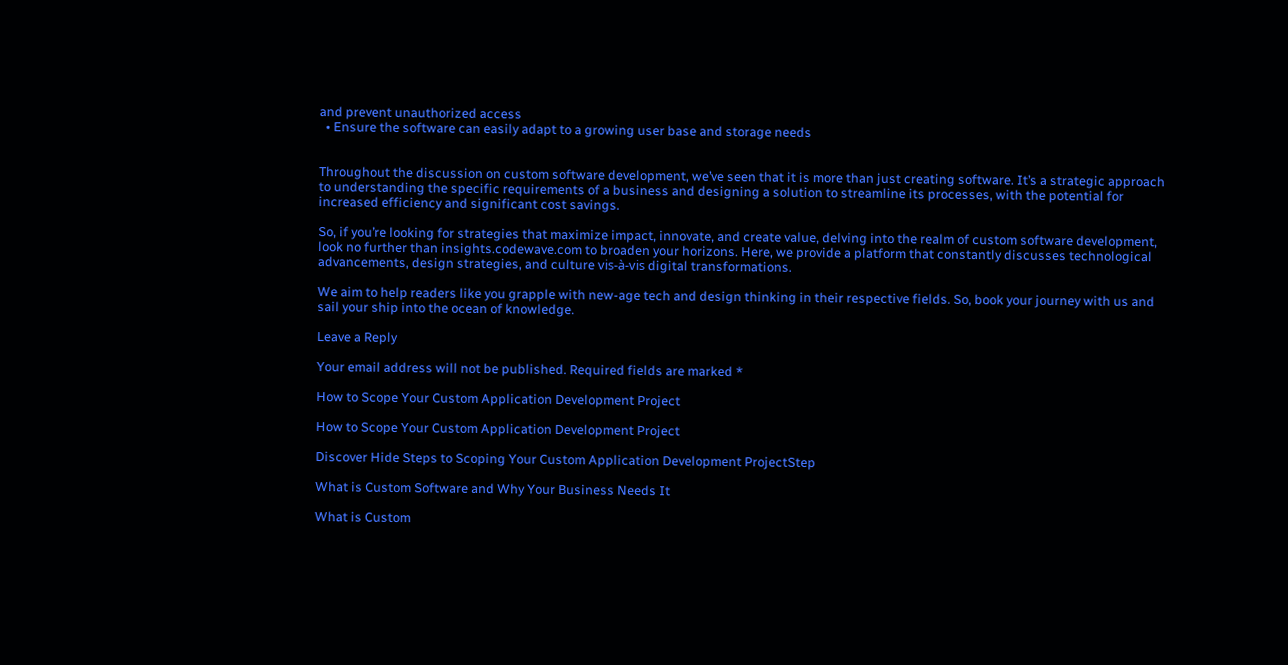and prevent unauthorized access
  • Ensure the software can easily adapt to a growing user base and storage needs


Throughout the discussion on custom software development, we’ve seen that it is more than just creating software. It’s a strategic approach to understanding the specific requirements of a business and designing a solution to streamline its processes, with the potential for increased efficiency and significant cost savings.

So, if you’re looking for strategies that maximize impact, innovate, and create value, delving into the realm of custom software development, look no further than insights.codewave.com to broaden your horizons. Here, we provide a platform that constantly discusses technological advancements, design strategies, and culture vis-à-vis digital transformations.

We aim to help readers like you grapple with new-age tech and design thinking in their respective fields. So, book your journey with us and sail your ship into the ocean of knowledge.

Leave a Reply

Your email address will not be published. Required fields are marked *

How to Scope Your Custom Application Development Project

How to Scope Your Custom Application Development Project

Discover Hide Steps to Scoping Your Custom Application Development ProjectStep

What is Custom Software and Why Your Business Needs It

What is Custom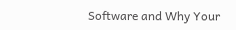Software and Why Your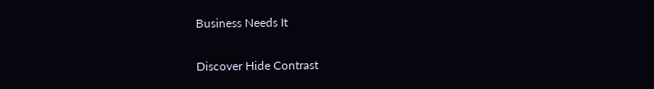Business Needs It

Discover Hide Contrast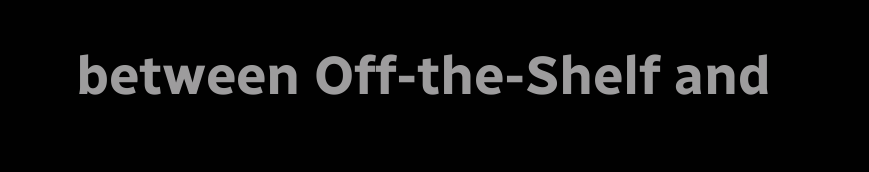between Off-the-Shelf and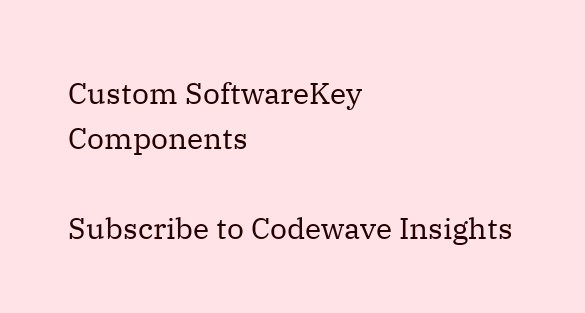Custom SoftwareKey Components

Subscribe to Codewave Insights